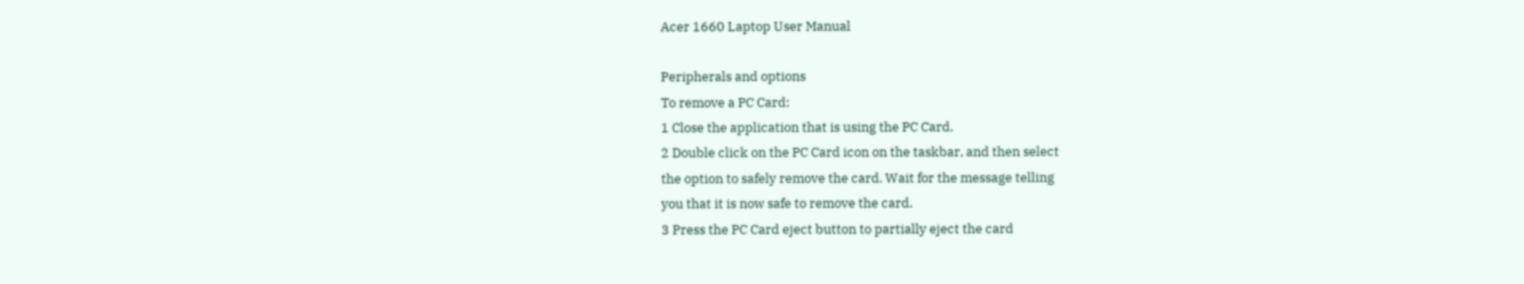Acer 1660 Laptop User Manual

Peripherals and options
To remove a PC Card:
1 Close the application that is using the PC Card.
2 Double click on the PC Card icon on the taskbar, and then select
the option to safely remove the card. Wait for the message telling
you that it is now safe to remove the card.
3 Press the PC Card eject button to partially eject the card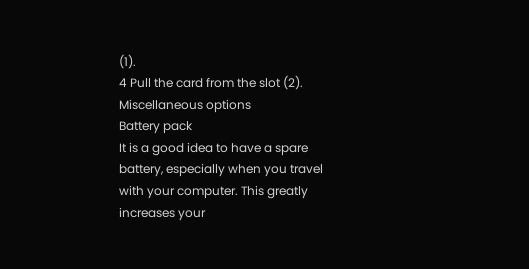(1).
4 Pull the card from the slot (2).
Miscellaneous options
Battery pack
It is a good idea to have a spare battery, especially when you travel
with your computer. This greatly increases your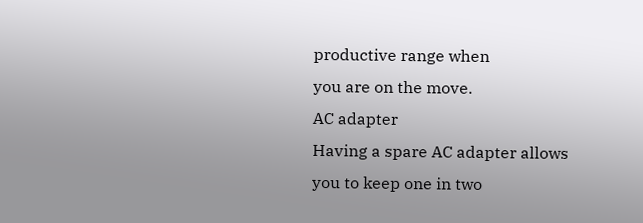productive range when
you are on the move.
AC adapter
Having a spare AC adapter allows you to keep one in two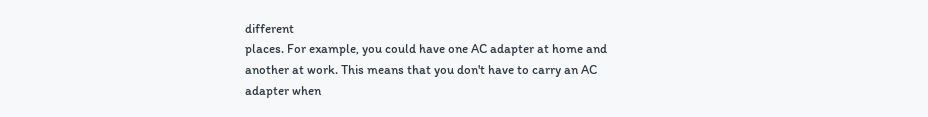different
places. For example, you could have one AC adapter at home and
another at work. This means that you don't have to carry an AC
adapter when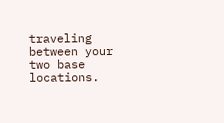traveling between your two base locations.